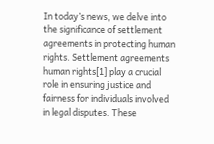In today’s news, we delve into the significance of settlement agreements in protecting human rights. Settlement agreements human rights[1] play a crucial role in ensuring justice and fairness for individuals involved in legal disputes. These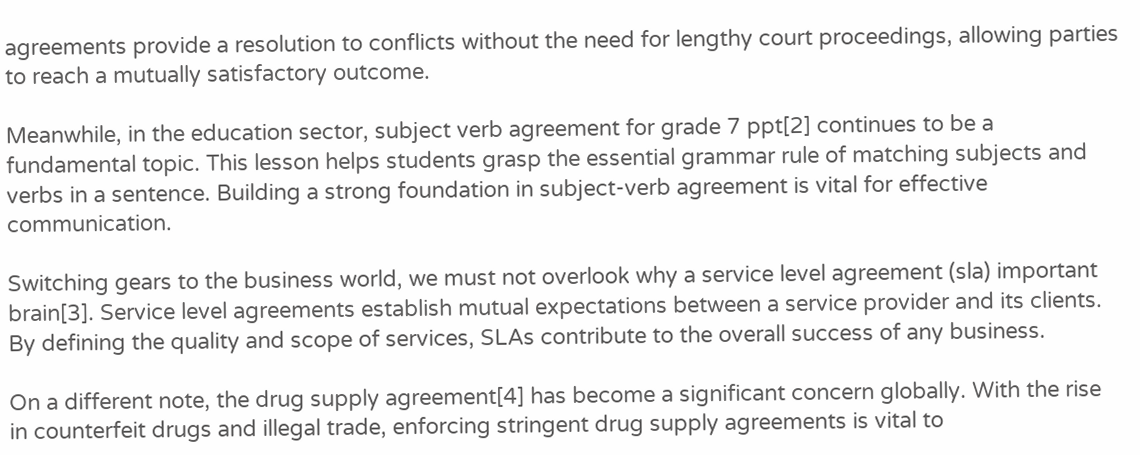agreements provide a resolution to conflicts without the need for lengthy court proceedings, allowing parties to reach a mutually satisfactory outcome.

Meanwhile, in the education sector, subject verb agreement for grade 7 ppt[2] continues to be a fundamental topic. This lesson helps students grasp the essential grammar rule of matching subjects and verbs in a sentence. Building a strong foundation in subject-verb agreement is vital for effective communication.

Switching gears to the business world, we must not overlook why a service level agreement (sla) important brain[3]. Service level agreements establish mutual expectations between a service provider and its clients. By defining the quality and scope of services, SLAs contribute to the overall success of any business.

On a different note, the drug supply agreement[4] has become a significant concern globally. With the rise in counterfeit drugs and illegal trade, enforcing stringent drug supply agreements is vital to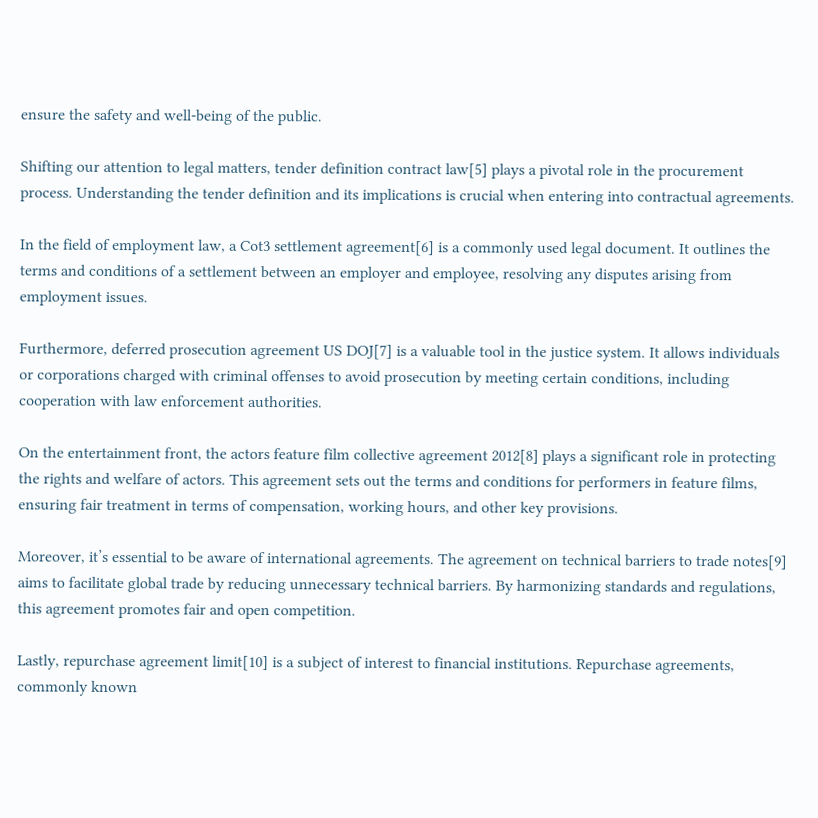ensure the safety and well-being of the public.

Shifting our attention to legal matters, tender definition contract law[5] plays a pivotal role in the procurement process. Understanding the tender definition and its implications is crucial when entering into contractual agreements.

In the field of employment law, a Cot3 settlement agreement[6] is a commonly used legal document. It outlines the terms and conditions of a settlement between an employer and employee, resolving any disputes arising from employment issues.

Furthermore, deferred prosecution agreement US DOJ[7] is a valuable tool in the justice system. It allows individuals or corporations charged with criminal offenses to avoid prosecution by meeting certain conditions, including cooperation with law enforcement authorities.

On the entertainment front, the actors feature film collective agreement 2012[8] plays a significant role in protecting the rights and welfare of actors. This agreement sets out the terms and conditions for performers in feature films, ensuring fair treatment in terms of compensation, working hours, and other key provisions.

Moreover, it’s essential to be aware of international agreements. The agreement on technical barriers to trade notes[9] aims to facilitate global trade by reducing unnecessary technical barriers. By harmonizing standards and regulations, this agreement promotes fair and open competition.

Lastly, repurchase agreement limit[10] is a subject of interest to financial institutions. Repurchase agreements, commonly known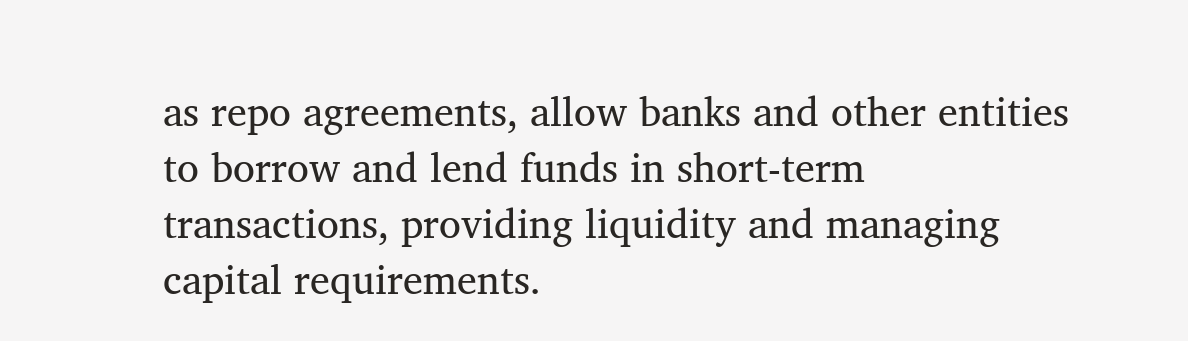as repo agreements, allow banks and other entities to borrow and lend funds in short-term transactions, providing liquidity and managing capital requirements.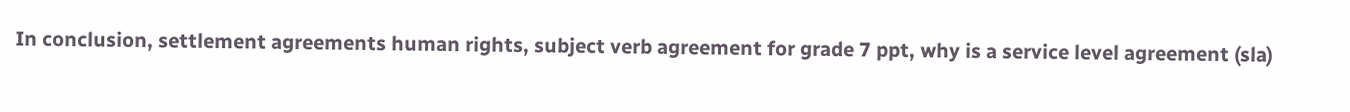In conclusion, settlement agreements human rights, subject verb agreement for grade 7 ppt, why is a service level agreement (sla)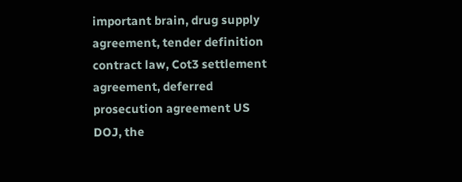important brain, drug supply agreement, tender definition contract law, Cot3 settlement agreement, deferred prosecution agreement US DOJ, the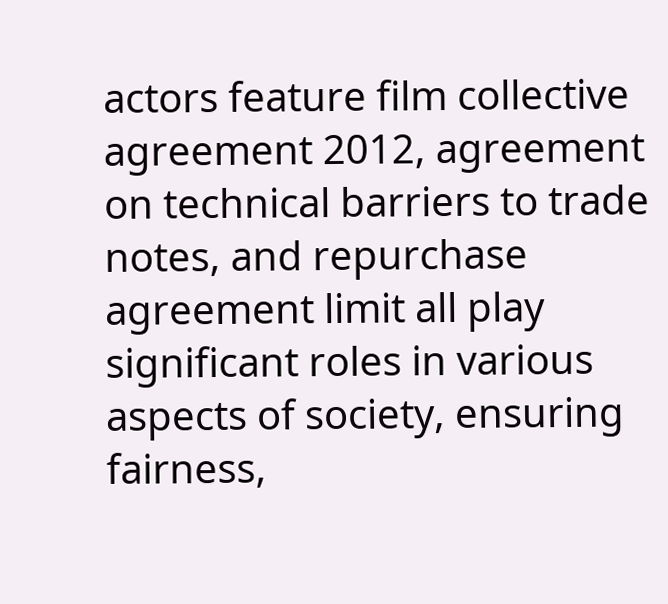actors feature film collective agreement 2012, agreement on technical barriers to trade notes, and repurchase agreement limit all play significant roles in various aspects of society, ensuring fairness,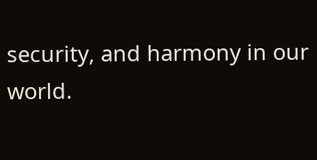security, and harmony in our world.